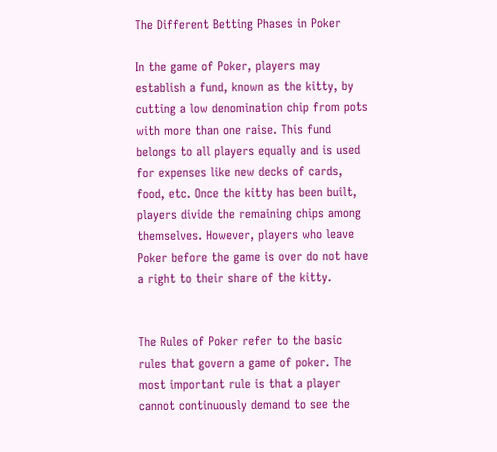The Different Betting Phases in Poker

In the game of Poker, players may establish a fund, known as the kitty, by cutting a low denomination chip from pots with more than one raise. This fund belongs to all players equally and is used for expenses like new decks of cards, food, etc. Once the kitty has been built, players divide the remaining chips among themselves. However, players who leave Poker before the game is over do not have a right to their share of the kitty.


The Rules of Poker refer to the basic rules that govern a game of poker. The most important rule is that a player cannot continuously demand to see the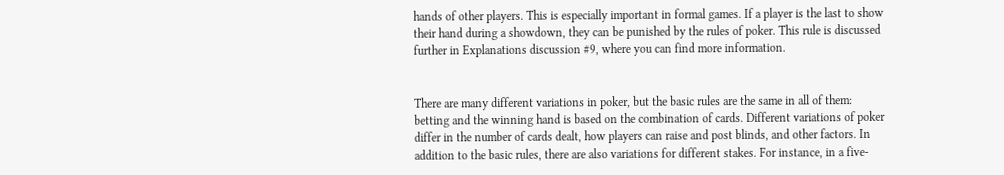hands of other players. This is especially important in formal games. If a player is the last to show their hand during a showdown, they can be punished by the rules of poker. This rule is discussed further in Explanations discussion #9, where you can find more information.


There are many different variations in poker, but the basic rules are the same in all of them: betting and the winning hand is based on the combination of cards. Different variations of poker differ in the number of cards dealt, how players can raise and post blinds, and other factors. In addition to the basic rules, there are also variations for different stakes. For instance, in a five-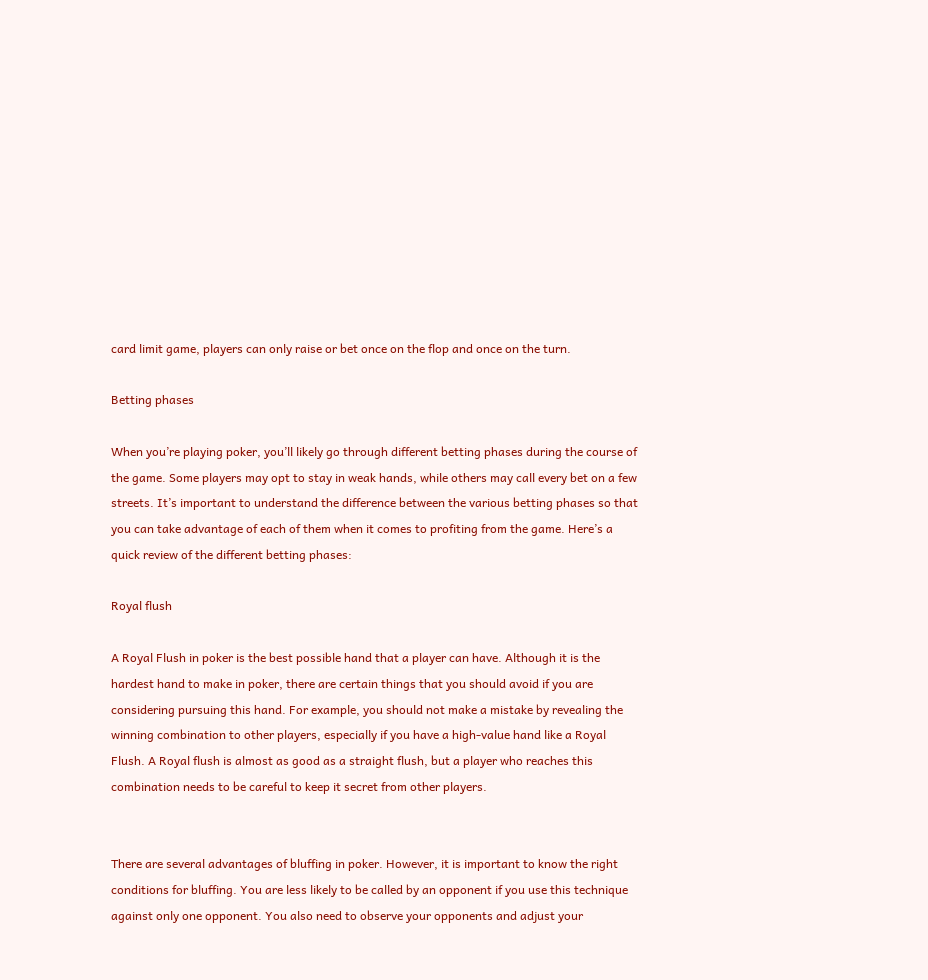card limit game, players can only raise or bet once on the flop and once on the turn.

Betting phases

When you’re playing poker, you’ll likely go through different betting phases during the course of the game. Some players may opt to stay in weak hands, while others may call every bet on a few streets. It’s important to understand the difference between the various betting phases so that you can take advantage of each of them when it comes to profiting from the game. Here’s a quick review of the different betting phases:

Royal flush

A Royal Flush in poker is the best possible hand that a player can have. Although it is the hardest hand to make in poker, there are certain things that you should avoid if you are considering pursuing this hand. For example, you should not make a mistake by revealing the winning combination to other players, especially if you have a high-value hand like a Royal Flush. A Royal flush is almost as good as a straight flush, but a player who reaches this combination needs to be careful to keep it secret from other players.


There are several advantages of bluffing in poker. However, it is important to know the right conditions for bluffing. You are less likely to be called by an opponent if you use this technique against only one opponent. You also need to observe your opponents and adjust your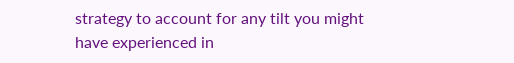strategy to account for any tilt you might have experienced in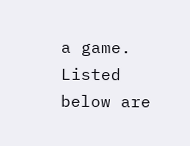a game. Listed below are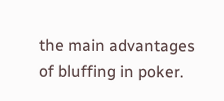the main advantages of bluffing in poker.